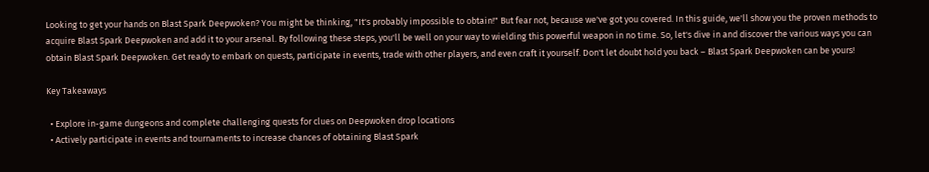Looking to get your hands on Blast Spark Deepwoken? You might be thinking, "It's probably impossible to obtain!" But fear not, because we've got you covered. In this guide, we'll show you the proven methods to acquire Blast Spark Deepwoken and add it to your arsenal. By following these steps, you'll be well on your way to wielding this powerful weapon in no time. So, let's dive in and discover the various ways you can obtain Blast Spark Deepwoken. Get ready to embark on quests, participate in events, trade with other players, and even craft it yourself. Don't let doubt hold you back – Blast Spark Deepwoken can be yours!

Key Takeaways

  • Explore in-game dungeons and complete challenging quests for clues on Deepwoken drop locations
  • Actively participate in events and tournaments to increase chances of obtaining Blast Spark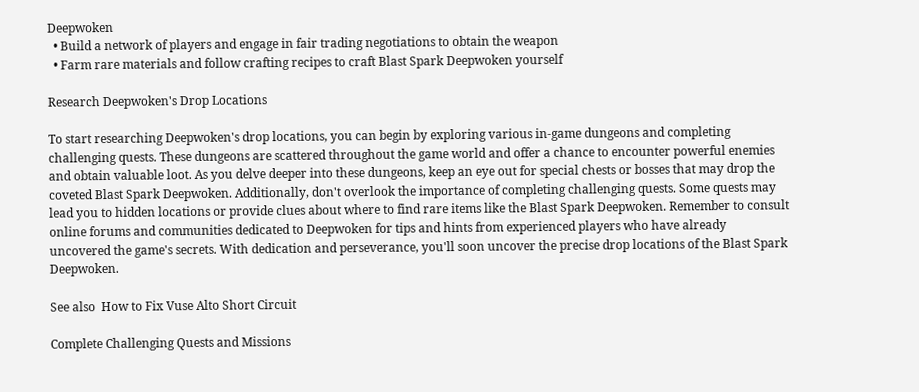Deepwoken
  • Build a network of players and engage in fair trading negotiations to obtain the weapon
  • Farm rare materials and follow crafting recipes to craft Blast Spark Deepwoken yourself

Research Deepwoken's Drop Locations

To start researching Deepwoken's drop locations, you can begin by exploring various in-game dungeons and completing challenging quests. These dungeons are scattered throughout the game world and offer a chance to encounter powerful enemies and obtain valuable loot. As you delve deeper into these dungeons, keep an eye out for special chests or bosses that may drop the coveted Blast Spark Deepwoken. Additionally, don't overlook the importance of completing challenging quests. Some quests may lead you to hidden locations or provide clues about where to find rare items like the Blast Spark Deepwoken. Remember to consult online forums and communities dedicated to Deepwoken for tips and hints from experienced players who have already uncovered the game's secrets. With dedication and perseverance, you'll soon uncover the precise drop locations of the Blast Spark Deepwoken.

See also  How to Fix Vuse Alto Short Circuit

Complete Challenging Quests and Missions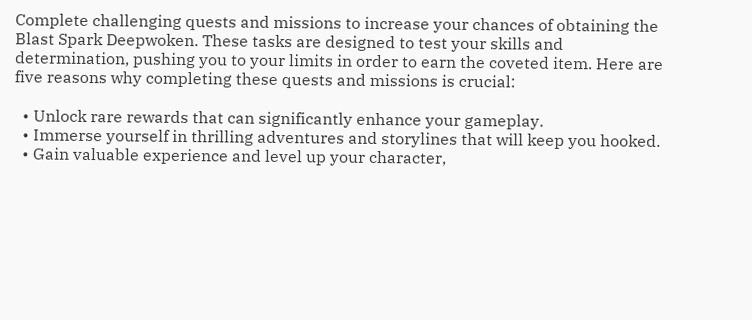Complete challenging quests and missions to increase your chances of obtaining the Blast Spark Deepwoken. These tasks are designed to test your skills and determination, pushing you to your limits in order to earn the coveted item. Here are five reasons why completing these quests and missions is crucial:

  • Unlock rare rewards that can significantly enhance your gameplay.
  • Immerse yourself in thrilling adventures and storylines that will keep you hooked.
  • Gain valuable experience and level up your character,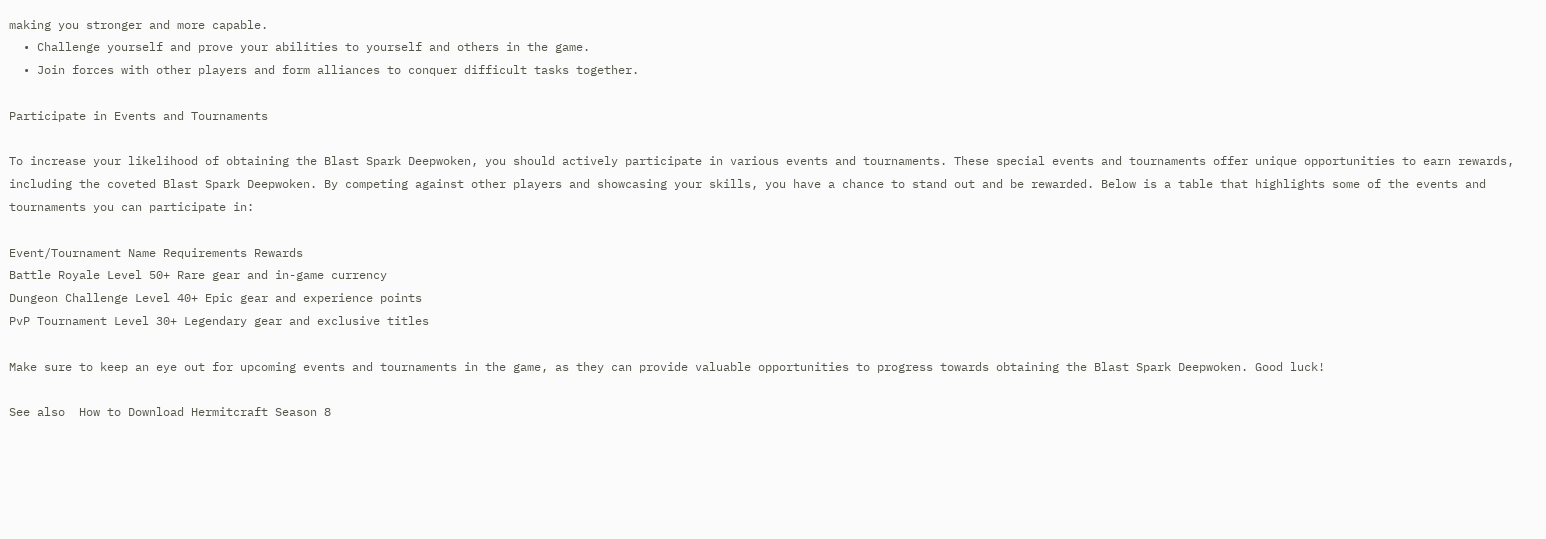making you stronger and more capable.
  • Challenge yourself and prove your abilities to yourself and others in the game.
  • Join forces with other players and form alliances to conquer difficult tasks together.

Participate in Events and Tournaments

To increase your likelihood of obtaining the Blast Spark Deepwoken, you should actively participate in various events and tournaments. These special events and tournaments offer unique opportunities to earn rewards, including the coveted Blast Spark Deepwoken. By competing against other players and showcasing your skills, you have a chance to stand out and be rewarded. Below is a table that highlights some of the events and tournaments you can participate in:

Event/Tournament Name Requirements Rewards
Battle Royale Level 50+ Rare gear and in-game currency
Dungeon Challenge Level 40+ Epic gear and experience points
PvP Tournament Level 30+ Legendary gear and exclusive titles

Make sure to keep an eye out for upcoming events and tournaments in the game, as they can provide valuable opportunities to progress towards obtaining the Blast Spark Deepwoken. Good luck!

See also  How to Download Hermitcraft Season 8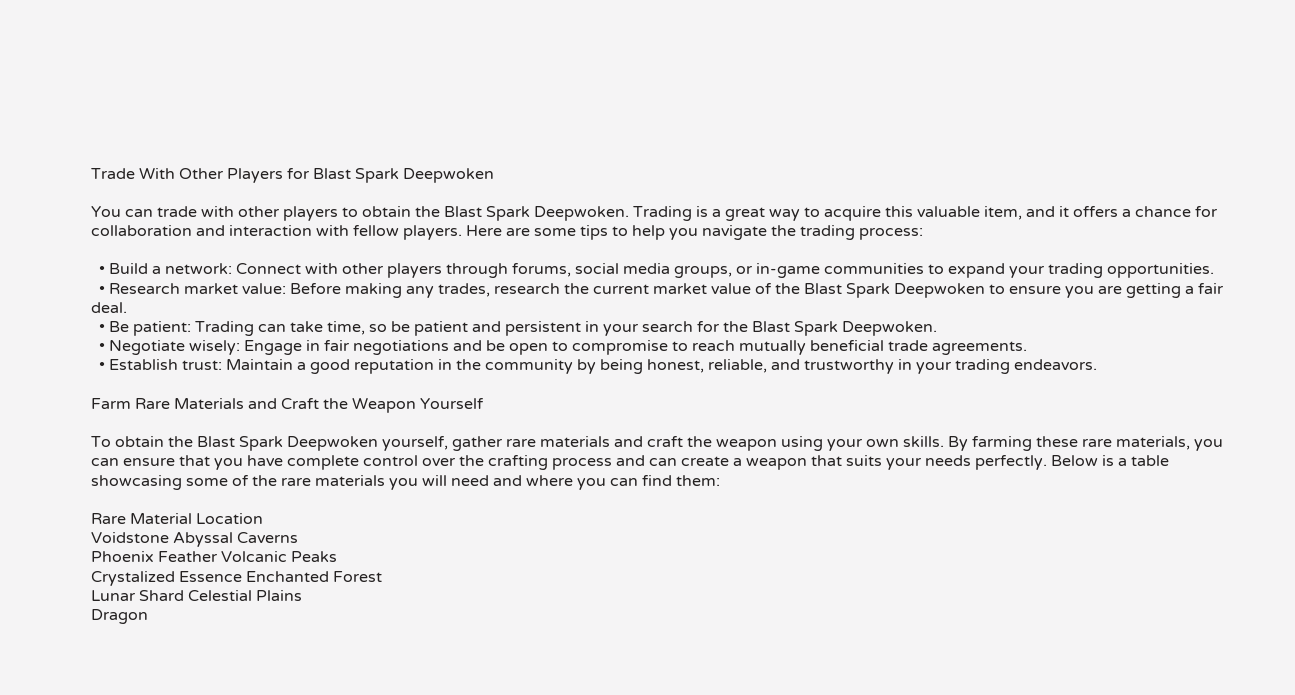Trade With Other Players for Blast Spark Deepwoken

You can trade with other players to obtain the Blast Spark Deepwoken. Trading is a great way to acquire this valuable item, and it offers a chance for collaboration and interaction with fellow players. Here are some tips to help you navigate the trading process:

  • Build a network: Connect with other players through forums, social media groups, or in-game communities to expand your trading opportunities.
  • Research market value: Before making any trades, research the current market value of the Blast Spark Deepwoken to ensure you are getting a fair deal.
  • Be patient: Trading can take time, so be patient and persistent in your search for the Blast Spark Deepwoken.
  • Negotiate wisely: Engage in fair negotiations and be open to compromise to reach mutually beneficial trade agreements.
  • Establish trust: Maintain a good reputation in the community by being honest, reliable, and trustworthy in your trading endeavors.

Farm Rare Materials and Craft the Weapon Yourself

To obtain the Blast Spark Deepwoken yourself, gather rare materials and craft the weapon using your own skills. By farming these rare materials, you can ensure that you have complete control over the crafting process and can create a weapon that suits your needs perfectly. Below is a table showcasing some of the rare materials you will need and where you can find them:

Rare Material Location
Voidstone Abyssal Caverns
Phoenix Feather Volcanic Peaks
Crystalized Essence Enchanted Forest
Lunar Shard Celestial Plains
Dragon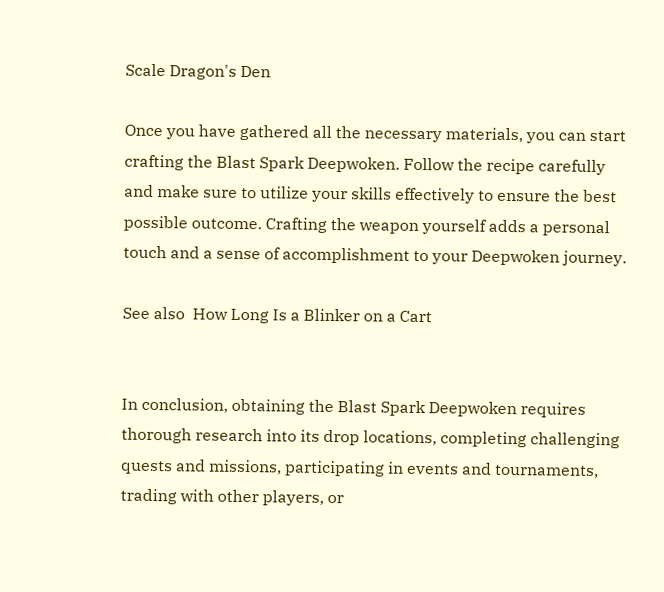Scale Dragon's Den

Once you have gathered all the necessary materials, you can start crafting the Blast Spark Deepwoken. Follow the recipe carefully and make sure to utilize your skills effectively to ensure the best possible outcome. Crafting the weapon yourself adds a personal touch and a sense of accomplishment to your Deepwoken journey.

See also  How Long Is a Blinker on a Cart


In conclusion, obtaining the Blast Spark Deepwoken requires thorough research into its drop locations, completing challenging quests and missions, participating in events and tournaments, trading with other players, or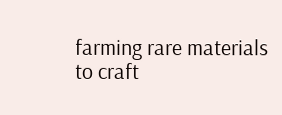farming rare materials to craft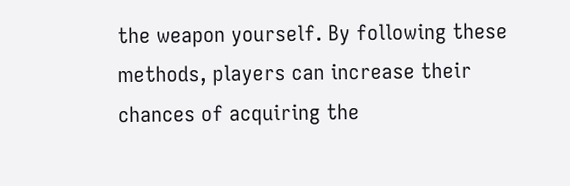the weapon yourself. By following these methods, players can increase their chances of acquiring the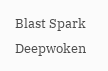Blast Spark Deepwoken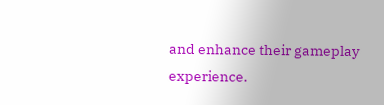and enhance their gameplay experience.